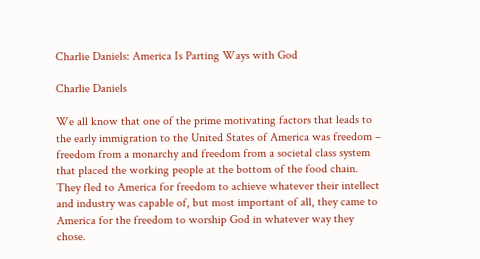Charlie Daniels: America Is Parting Ways with God

Charlie Daniels

We all know that one of the prime motivating factors that leads to the early immigration to the United States of America was freedom – freedom from a monarchy and freedom from a societal class system that placed the working people at the bottom of the food chain. They fled to America for freedom to achieve whatever their intellect and industry was capable of, but most important of all, they came to America for the freedom to worship God in whatever way they chose.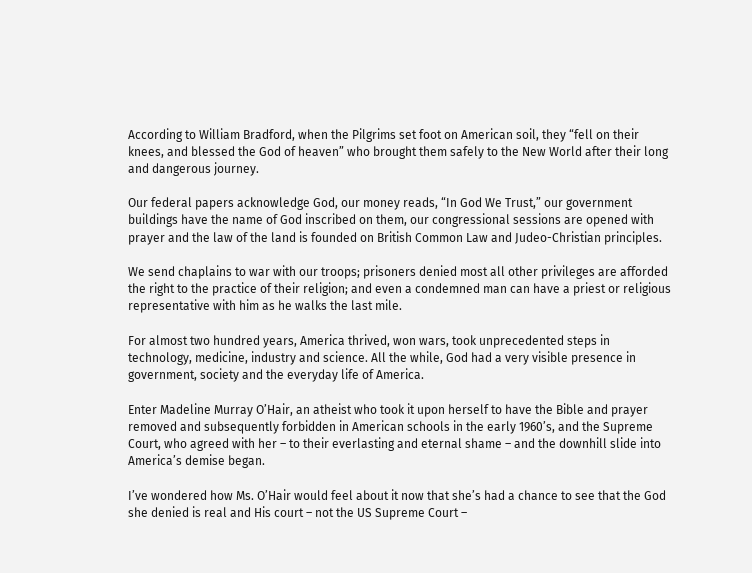According to William Bradford, when the Pilgrims set foot on American soil, they “fell on their knees, and blessed the God of heaven” who brought them safely to the New World after their long and dangerous journey.

Our federal papers acknowledge God, our money reads, “In God We Trust,” our government buildings have the name of God inscribed on them, our congressional sessions are opened with prayer and the law of the land is founded on British Common Law and Judeo-Christian principles.

We send chaplains to war with our troops; prisoners denied most all other privileges are afforded the right to the practice of their religion; and even a condemned man can have a priest or religious representative with him as he walks the last mile.

For almost two hundred years, America thrived, won wars, took unprecedented steps in technology, medicine, industry and science. All the while, God had a very visible presence in government, society and the everyday life of America.

Enter Madeline Murray O’Hair, an atheist who took it upon herself to have the Bible and prayer removed and subsequently forbidden in American schools in the early 1960’s, and the Supreme Court, who agreed with her – to their everlasting and eternal shame – and the downhill slide into America’s demise began.

I’ve wondered how Ms. O’Hair would feel about it now that she’s had a chance to see that the God she denied is real and His court – not the US Supreme Court –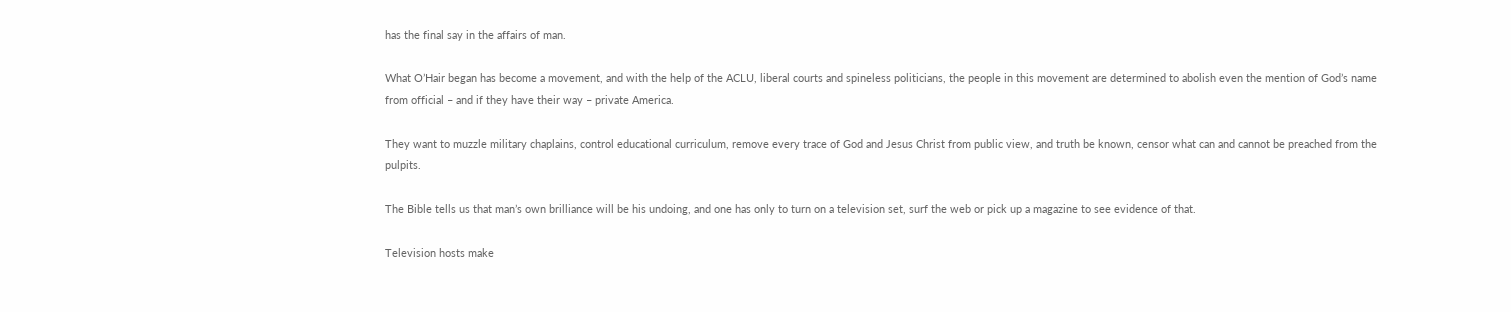has the final say in the affairs of man.

What O’Hair began has become a movement, and with the help of the ACLU, liberal courts and spineless politicians, the people in this movement are determined to abolish even the mention of God’s name from official – and if they have their way – private America.

They want to muzzle military chaplains, control educational curriculum, remove every trace of God and Jesus Christ from public view, and truth be known, censor what can and cannot be preached from the pulpits.

The Bible tells us that man’s own brilliance will be his undoing, and one has only to turn on a television set, surf the web or pick up a magazine to see evidence of that.

Television hosts make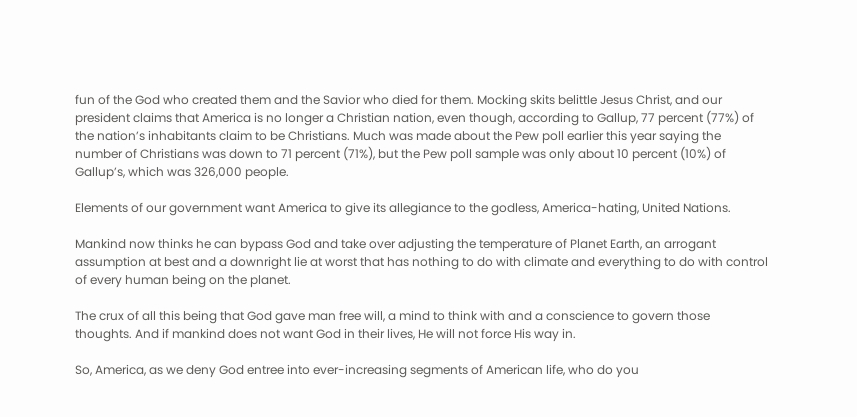fun of the God who created them and the Savior who died for them. Mocking skits belittle Jesus Christ, and our president claims that America is no longer a Christian nation, even though, according to Gallup, 77 percent (77%) of the nation’s inhabitants claim to be Christians. Much was made about the Pew poll earlier this year saying the number of Christians was down to 71 percent (71%), but the Pew poll sample was only about 10 percent (10%) of Gallup’s, which was 326,000 people.

Elements of our government want America to give its allegiance to the godless, America-hating, United Nations.

Mankind now thinks he can bypass God and take over adjusting the temperature of Planet Earth, an arrogant assumption at best and a downright lie at worst that has nothing to do with climate and everything to do with control of every human being on the planet.

The crux of all this being that God gave man free will, a mind to think with and a conscience to govern those thoughts. And if mankind does not want God in their lives, He will not force His way in.

So, America, as we deny God entree into ever-increasing segments of American life, who do you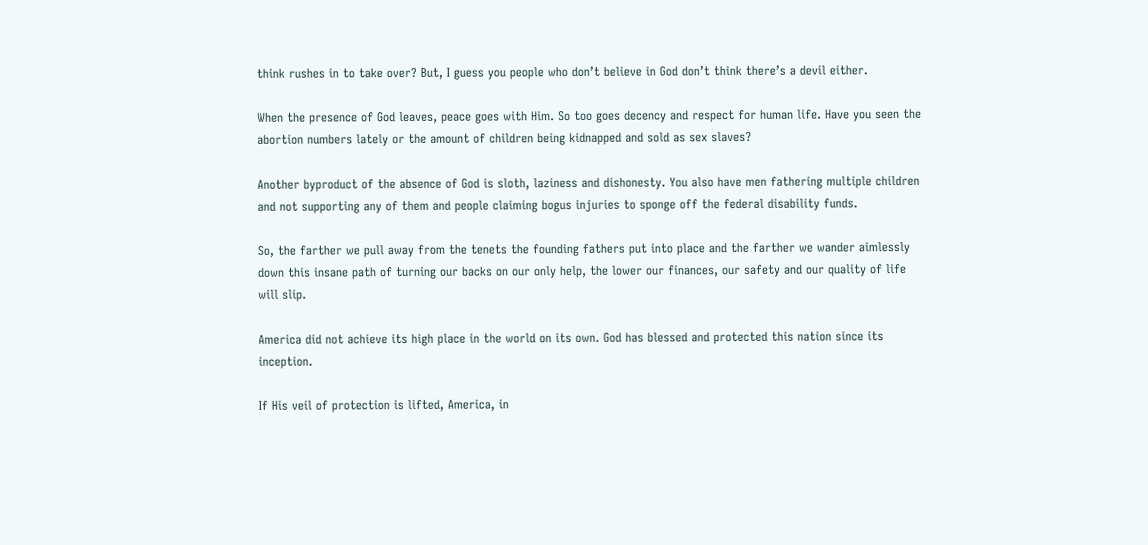think rushes in to take over? But, I guess you people who don’t believe in God don’t think there’s a devil either.

When the presence of God leaves, peace goes with Him. So too goes decency and respect for human life. Have you seen the abortion numbers lately or the amount of children being kidnapped and sold as sex slaves?

Another byproduct of the absence of God is sloth, laziness and dishonesty. You also have men fathering multiple children and not supporting any of them and people claiming bogus injuries to sponge off the federal disability funds.

So, the farther we pull away from the tenets the founding fathers put into place and the farther we wander aimlessly down this insane path of turning our backs on our only help, the lower our finances, our safety and our quality of life will slip.

America did not achieve its high place in the world on its own. God has blessed and protected this nation since its inception.

If His veil of protection is lifted, America, in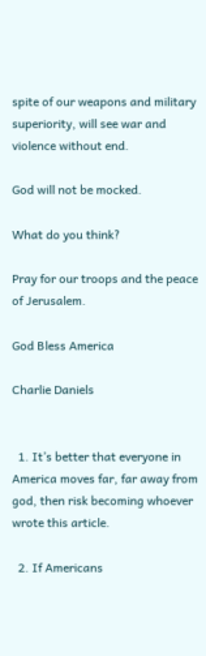spite of our weapons and military superiority, will see war and violence without end.

God will not be mocked.

What do you think?

Pray for our troops and the peace of Jerusalem.

God Bless America

Charlie Daniels


  1. It’s better that everyone in America moves far, far away from god, then risk becoming whoever wrote this article.

  2. If Americans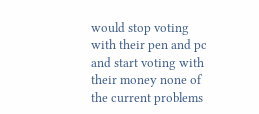would stop voting with their pen and pc and start voting with their money none of the current problems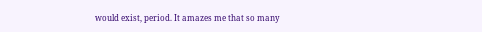would exist, period. It amazes me that so many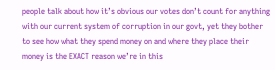people talk about how it’s obvious our votes don’t count for anything with our current system of corruption in our govt, yet they bother to see how what they spend money on and where they place their money is the EXACT reason we’re in this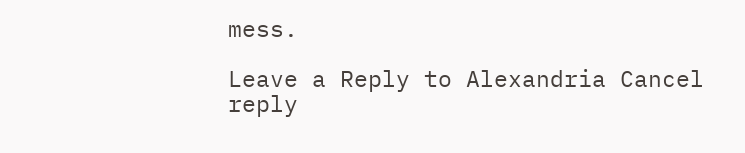mess.

Leave a Reply to Alexandria Cancel reply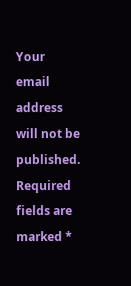Your email address will not be published. Required fields are marked *